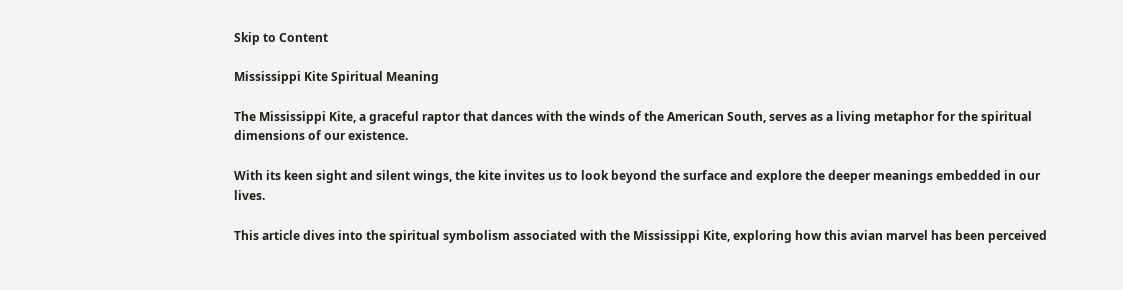Skip to Content

Mississippi Kite Spiritual Meaning

The Mississippi Kite, a graceful raptor that dances with the winds of the American South, serves as a living metaphor for the spiritual dimensions of our existence.

With its keen sight and silent wings, the kite invites us to look beyond the surface and explore the deeper meanings embedded in our lives.

This article dives into the spiritual symbolism associated with the Mississippi Kite, exploring how this avian marvel has been perceived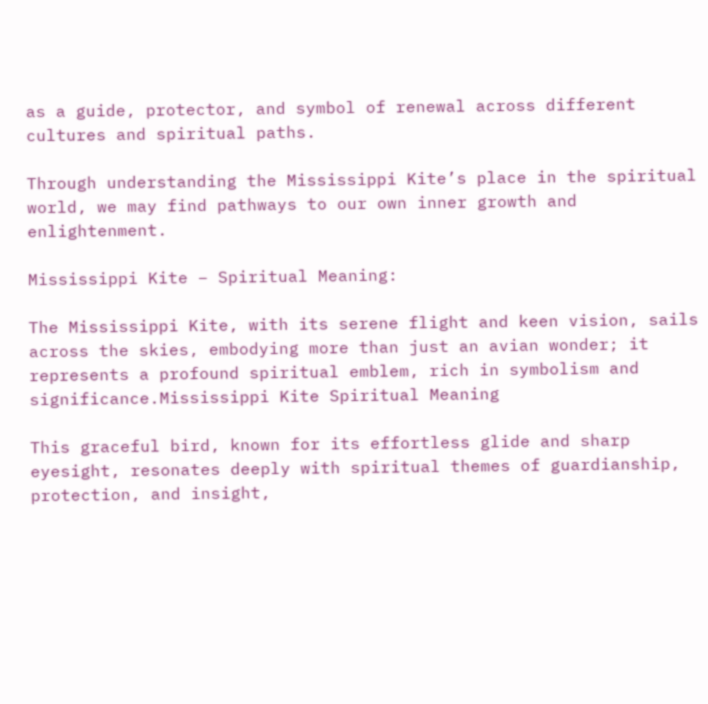as a guide, protector, and symbol of renewal across different cultures and spiritual paths.

Through understanding the Mississippi Kite’s place in the spiritual world, we may find pathways to our own inner growth and enlightenment.

Mississippi Kite – Spiritual Meaning:

The Mississippi Kite, with its serene flight and keen vision, sails across the skies, embodying more than just an avian wonder; it represents a profound spiritual emblem, rich in symbolism and significance.Mississippi Kite Spiritual Meaning

This graceful bird, known for its effortless glide and sharp eyesight, resonates deeply with spiritual themes of guardianship, protection, and insight,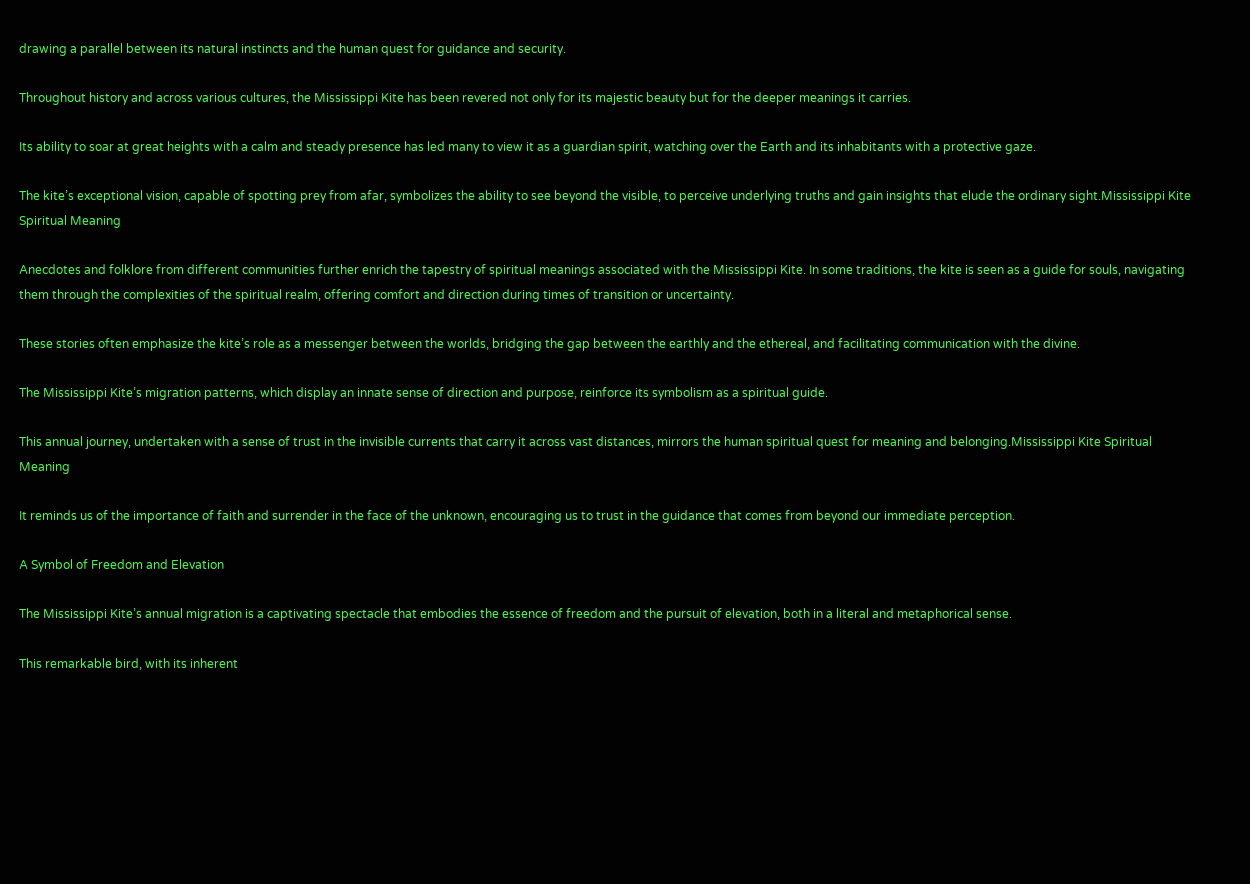drawing a parallel between its natural instincts and the human quest for guidance and security.

Throughout history and across various cultures, the Mississippi Kite has been revered not only for its majestic beauty but for the deeper meanings it carries.

Its ability to soar at great heights with a calm and steady presence has led many to view it as a guardian spirit, watching over the Earth and its inhabitants with a protective gaze.

The kite’s exceptional vision, capable of spotting prey from afar, symbolizes the ability to see beyond the visible, to perceive underlying truths and gain insights that elude the ordinary sight.Mississippi Kite Spiritual Meaning

Anecdotes and folklore from different communities further enrich the tapestry of spiritual meanings associated with the Mississippi Kite. In some traditions, the kite is seen as a guide for souls, navigating them through the complexities of the spiritual realm, offering comfort and direction during times of transition or uncertainty.

These stories often emphasize the kite’s role as a messenger between the worlds, bridging the gap between the earthly and the ethereal, and facilitating communication with the divine.

The Mississippi Kite’s migration patterns, which display an innate sense of direction and purpose, reinforce its symbolism as a spiritual guide.

This annual journey, undertaken with a sense of trust in the invisible currents that carry it across vast distances, mirrors the human spiritual quest for meaning and belonging.Mississippi Kite Spiritual Meaning

It reminds us of the importance of faith and surrender in the face of the unknown, encouraging us to trust in the guidance that comes from beyond our immediate perception.

A Symbol of Freedom and Elevation

The Mississippi Kite’s annual migration is a captivating spectacle that embodies the essence of freedom and the pursuit of elevation, both in a literal and metaphorical sense.

This remarkable bird, with its inherent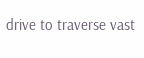drive to traverse vast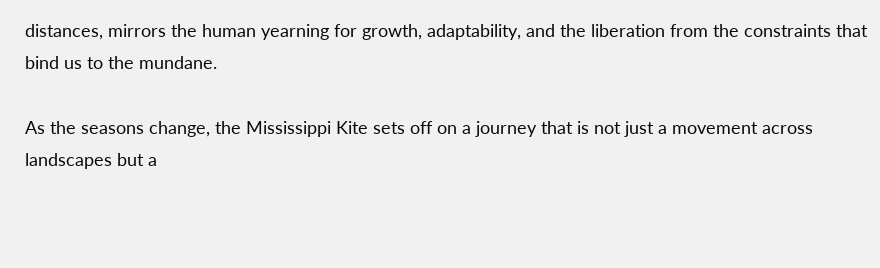distances, mirrors the human yearning for growth, adaptability, and the liberation from the constraints that bind us to the mundane.

As the seasons change, the Mississippi Kite sets off on a journey that is not just a movement across landscapes but a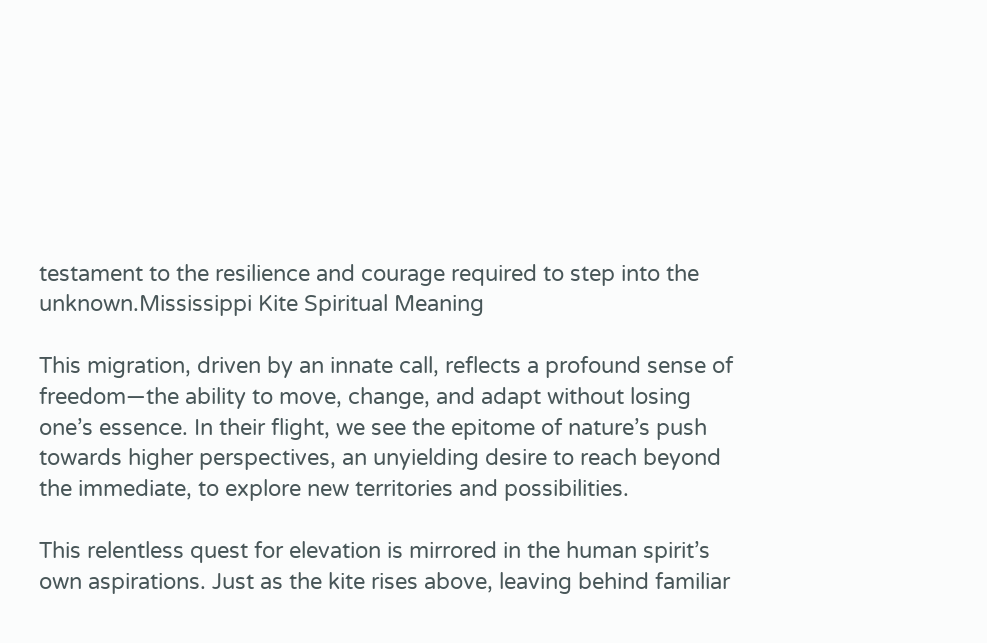testament to the resilience and courage required to step into the unknown.Mississippi Kite Spiritual Meaning

This migration, driven by an innate call, reflects a profound sense of freedom—the ability to move, change, and adapt without losing one’s essence. In their flight, we see the epitome of nature’s push towards higher perspectives, an unyielding desire to reach beyond the immediate, to explore new territories and possibilities.

This relentless quest for elevation is mirrored in the human spirit’s own aspirations. Just as the kite rises above, leaving behind familiar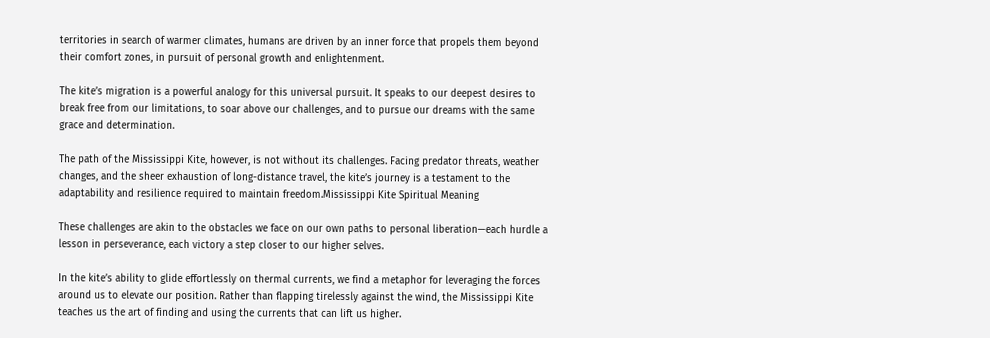territories in search of warmer climates, humans are driven by an inner force that propels them beyond their comfort zones, in pursuit of personal growth and enlightenment.

The kite’s migration is a powerful analogy for this universal pursuit. It speaks to our deepest desires to break free from our limitations, to soar above our challenges, and to pursue our dreams with the same grace and determination.

The path of the Mississippi Kite, however, is not without its challenges. Facing predator threats, weather changes, and the sheer exhaustion of long-distance travel, the kite’s journey is a testament to the adaptability and resilience required to maintain freedom.Mississippi Kite Spiritual Meaning

These challenges are akin to the obstacles we face on our own paths to personal liberation—each hurdle a lesson in perseverance, each victory a step closer to our higher selves.

In the kite’s ability to glide effortlessly on thermal currents, we find a metaphor for leveraging the forces around us to elevate our position. Rather than flapping tirelessly against the wind, the Mississippi Kite teaches us the art of finding and using the currents that can lift us higher.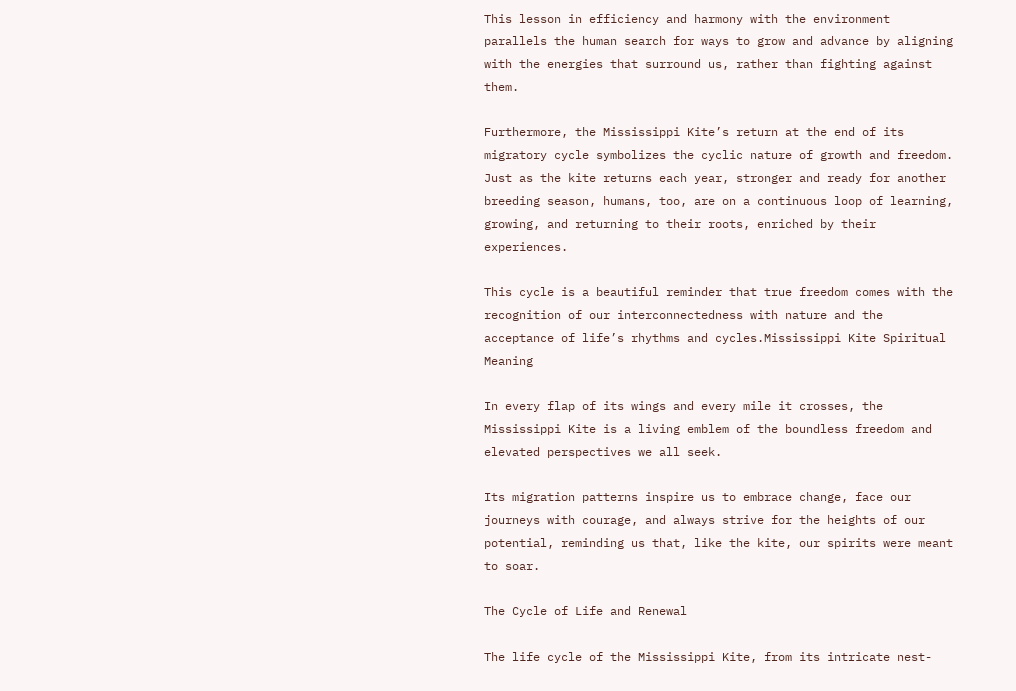This lesson in efficiency and harmony with the environment parallels the human search for ways to grow and advance by aligning with the energies that surround us, rather than fighting against them.

Furthermore, the Mississippi Kite’s return at the end of its migratory cycle symbolizes the cyclic nature of growth and freedom. Just as the kite returns each year, stronger and ready for another breeding season, humans, too, are on a continuous loop of learning, growing, and returning to their roots, enriched by their experiences.

This cycle is a beautiful reminder that true freedom comes with the recognition of our interconnectedness with nature and the acceptance of life’s rhythms and cycles.Mississippi Kite Spiritual Meaning

In every flap of its wings and every mile it crosses, the Mississippi Kite is a living emblem of the boundless freedom and elevated perspectives we all seek.

Its migration patterns inspire us to embrace change, face our journeys with courage, and always strive for the heights of our potential, reminding us that, like the kite, our spirits were meant to soar.

The Cycle of Life and Renewal

The life cycle of the Mississippi Kite, from its intricate nest-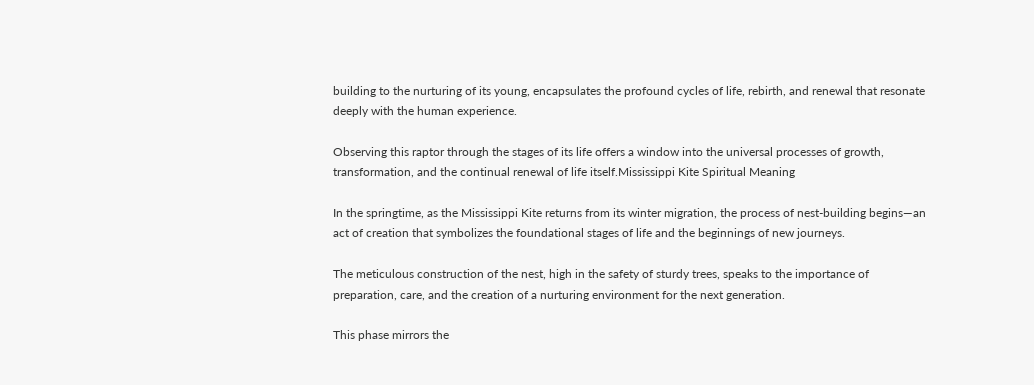building to the nurturing of its young, encapsulates the profound cycles of life, rebirth, and renewal that resonate deeply with the human experience.

Observing this raptor through the stages of its life offers a window into the universal processes of growth, transformation, and the continual renewal of life itself.Mississippi Kite Spiritual Meaning

In the springtime, as the Mississippi Kite returns from its winter migration, the process of nest-building begins—an act of creation that symbolizes the foundational stages of life and the beginnings of new journeys.

The meticulous construction of the nest, high in the safety of sturdy trees, speaks to the importance of preparation, care, and the creation of a nurturing environment for the next generation.

This phase mirrors the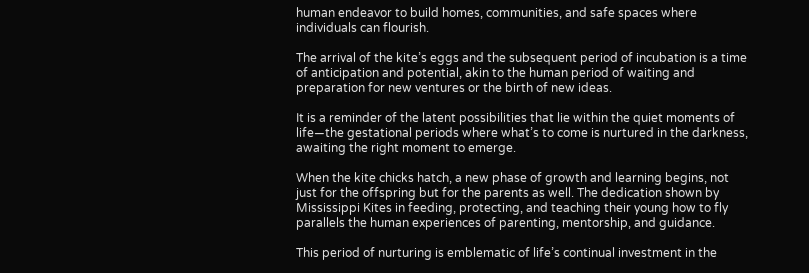human endeavor to build homes, communities, and safe spaces where individuals can flourish.

The arrival of the kite’s eggs and the subsequent period of incubation is a time of anticipation and potential, akin to the human period of waiting and preparation for new ventures or the birth of new ideas.

It is a reminder of the latent possibilities that lie within the quiet moments of life—the gestational periods where what’s to come is nurtured in the darkness, awaiting the right moment to emerge.

When the kite chicks hatch, a new phase of growth and learning begins, not just for the offspring but for the parents as well. The dedication shown by Mississippi Kites in feeding, protecting, and teaching their young how to fly parallels the human experiences of parenting, mentorship, and guidance.

This period of nurturing is emblematic of life’s continual investment in the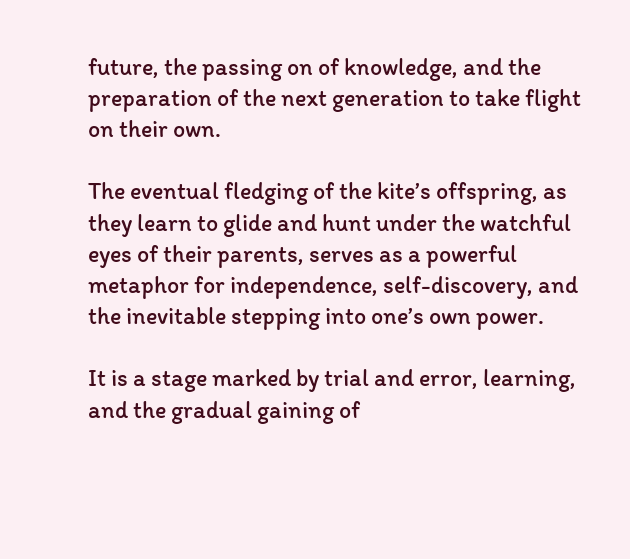future, the passing on of knowledge, and the preparation of the next generation to take flight on their own.

The eventual fledging of the kite’s offspring, as they learn to glide and hunt under the watchful eyes of their parents, serves as a powerful metaphor for independence, self-discovery, and the inevitable stepping into one’s own power.

It is a stage marked by trial and error, learning, and the gradual gaining of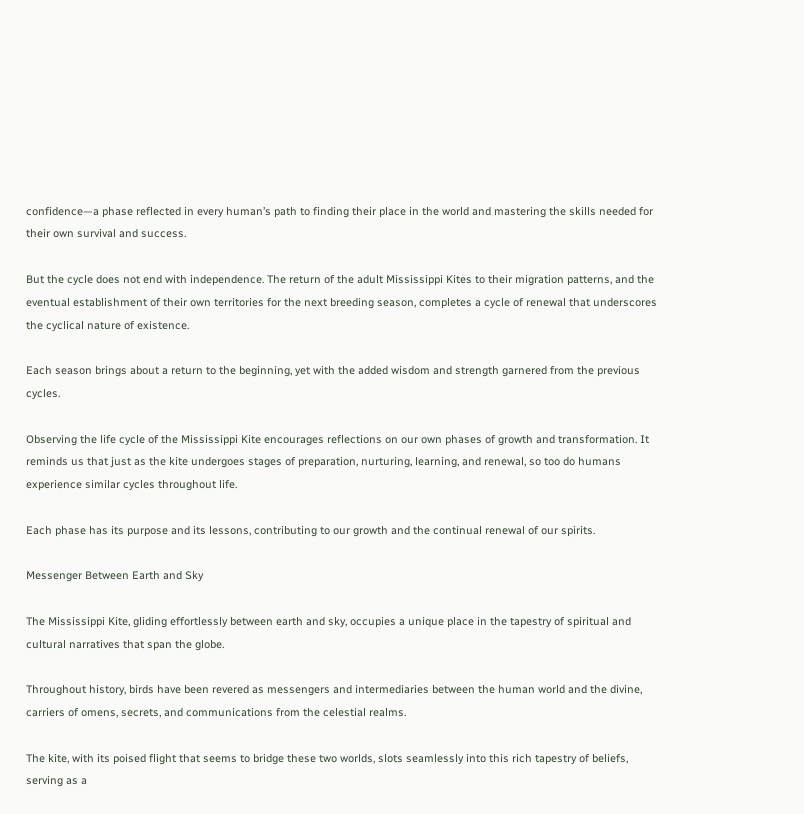confidence—a phase reflected in every human’s path to finding their place in the world and mastering the skills needed for their own survival and success.

But the cycle does not end with independence. The return of the adult Mississippi Kites to their migration patterns, and the eventual establishment of their own territories for the next breeding season, completes a cycle of renewal that underscores the cyclical nature of existence.

Each season brings about a return to the beginning, yet with the added wisdom and strength garnered from the previous cycles.

Observing the life cycle of the Mississippi Kite encourages reflections on our own phases of growth and transformation. It reminds us that just as the kite undergoes stages of preparation, nurturing, learning, and renewal, so too do humans experience similar cycles throughout life.

Each phase has its purpose and its lessons, contributing to our growth and the continual renewal of our spirits.

Messenger Between Earth and Sky

The Mississippi Kite, gliding effortlessly between earth and sky, occupies a unique place in the tapestry of spiritual and cultural narratives that span the globe.

Throughout history, birds have been revered as messengers and intermediaries between the human world and the divine, carriers of omens, secrets, and communications from the celestial realms.

The kite, with its poised flight that seems to bridge these two worlds, slots seamlessly into this rich tapestry of beliefs, serving as a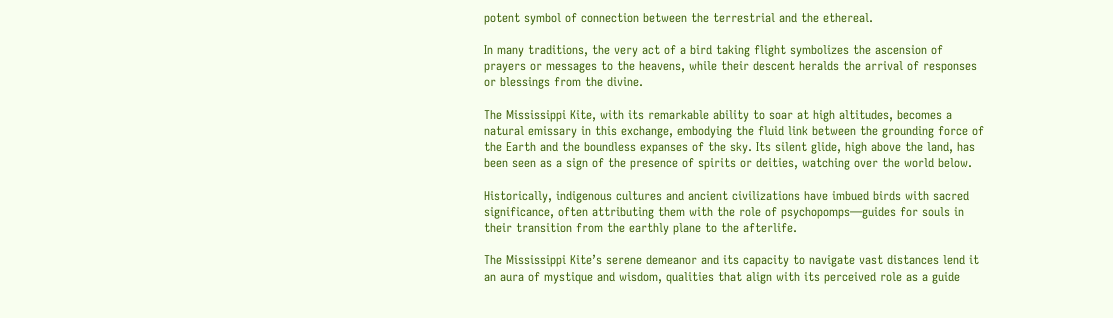potent symbol of connection between the terrestrial and the ethereal.

In many traditions, the very act of a bird taking flight symbolizes the ascension of prayers or messages to the heavens, while their descent heralds the arrival of responses or blessings from the divine.

The Mississippi Kite, with its remarkable ability to soar at high altitudes, becomes a natural emissary in this exchange, embodying the fluid link between the grounding force of the Earth and the boundless expanses of the sky. Its silent glide, high above the land, has been seen as a sign of the presence of spirits or deities, watching over the world below.

Historically, indigenous cultures and ancient civilizations have imbued birds with sacred significance, often attributing them with the role of psychopomps—guides for souls in their transition from the earthly plane to the afterlife.

The Mississippi Kite’s serene demeanor and its capacity to navigate vast distances lend it an aura of mystique and wisdom, qualities that align with its perceived role as a guide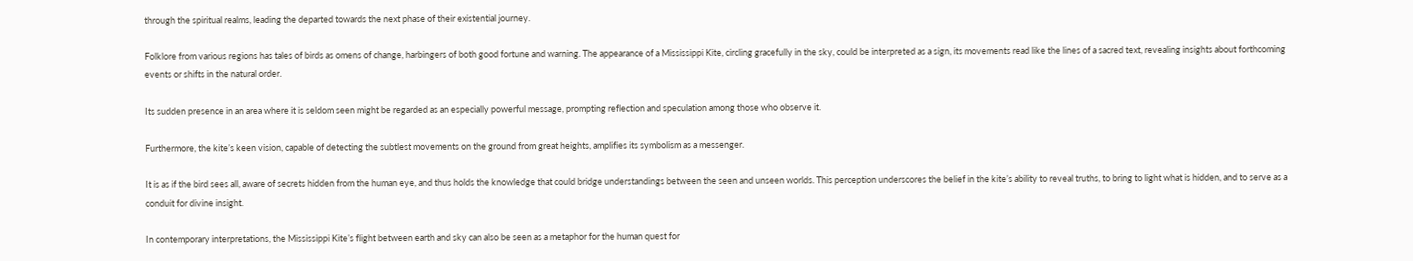through the spiritual realms, leading the departed towards the next phase of their existential journey.

Folklore from various regions has tales of birds as omens of change, harbingers of both good fortune and warning. The appearance of a Mississippi Kite, circling gracefully in the sky, could be interpreted as a sign, its movements read like the lines of a sacred text, revealing insights about forthcoming events or shifts in the natural order.

Its sudden presence in an area where it is seldom seen might be regarded as an especially powerful message, prompting reflection and speculation among those who observe it.

Furthermore, the kite’s keen vision, capable of detecting the subtlest movements on the ground from great heights, amplifies its symbolism as a messenger.

It is as if the bird sees all, aware of secrets hidden from the human eye, and thus holds the knowledge that could bridge understandings between the seen and unseen worlds. This perception underscores the belief in the kite’s ability to reveal truths, to bring to light what is hidden, and to serve as a conduit for divine insight.

In contemporary interpretations, the Mississippi Kite’s flight between earth and sky can also be seen as a metaphor for the human quest for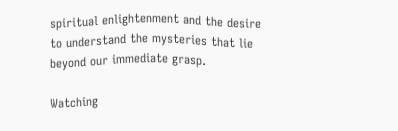spiritual enlightenment and the desire to understand the mysteries that lie beyond our immediate grasp.

Watching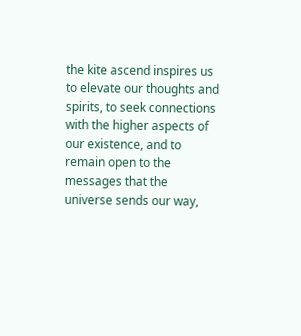the kite ascend inspires us to elevate our thoughts and spirits, to seek connections with the higher aspects of our existence, and to remain open to the messages that the universe sends our way,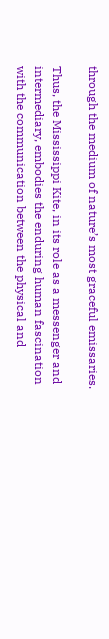through the medium of nature’s most graceful emissaries.

Thus, the Mississippi Kite, in its role as a messenger and intermediary, embodies the enduring human fascination with the communication between the physical and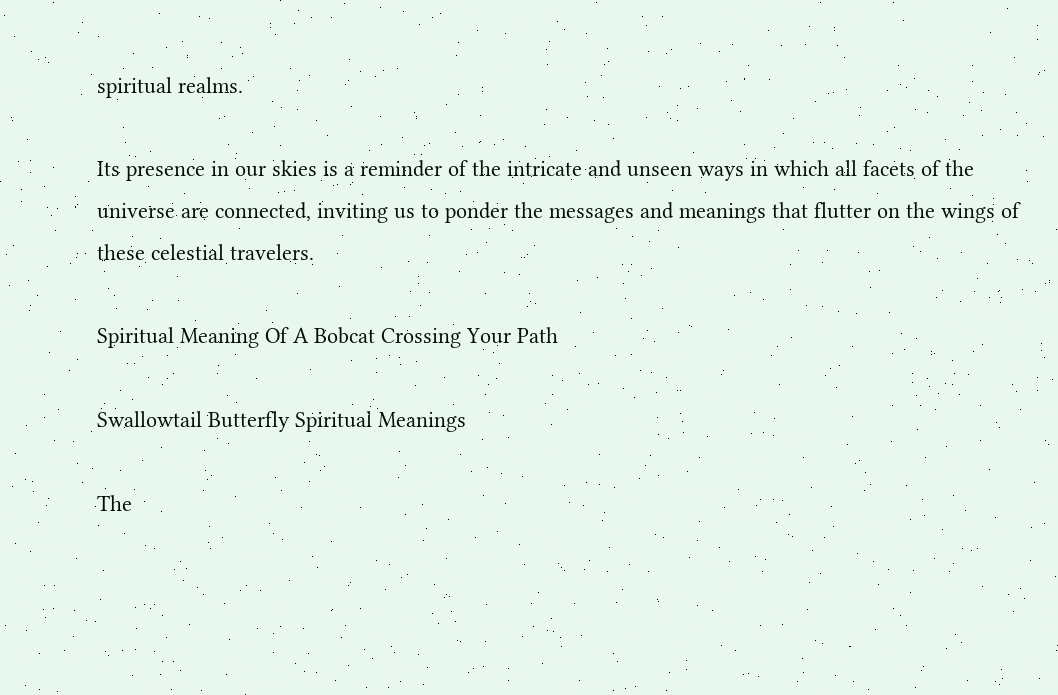spiritual realms.

Its presence in our skies is a reminder of the intricate and unseen ways in which all facets of the universe are connected, inviting us to ponder the messages and meanings that flutter on the wings of these celestial travelers.

Spiritual Meaning Of A Bobcat Crossing Your Path

Swallowtail Butterfly Spiritual Meanings

The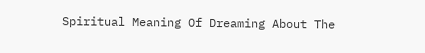Spiritual Meaning Of Dreaming About The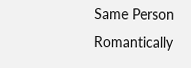Same Person Romantically